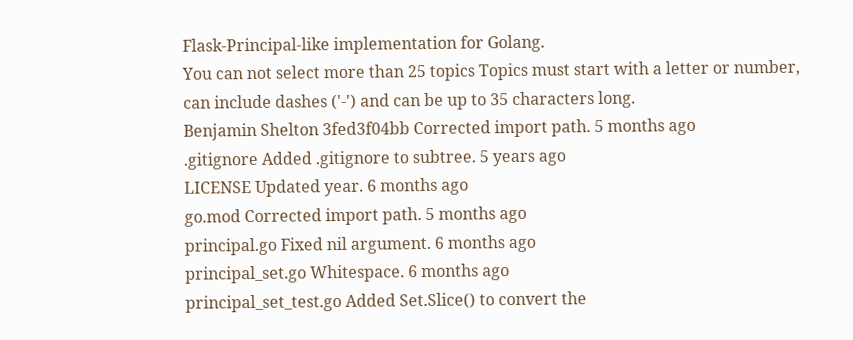Flask-Principal-like implementation for Golang.
You can not select more than 25 topics Topics must start with a letter or number, can include dashes ('-') and can be up to 35 characters long.
Benjamin Shelton 3fed3f04bb Corrected import path. 5 months ago
.gitignore Added .gitignore to subtree. 5 years ago
LICENSE Updated year. 6 months ago
go.mod Corrected import path. 5 months ago
principal.go Fixed nil argument. 6 months ago
principal_set.go Whitespace. 6 months ago
principal_set_test.go Added Set.Slice() to convert the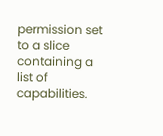permission set to a slice containing a list of capabilities.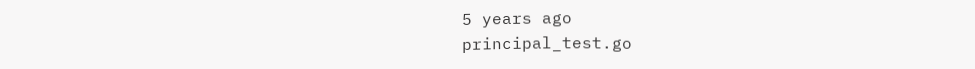5 years ago
principal_test.go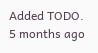Added TODO. 5 months ago